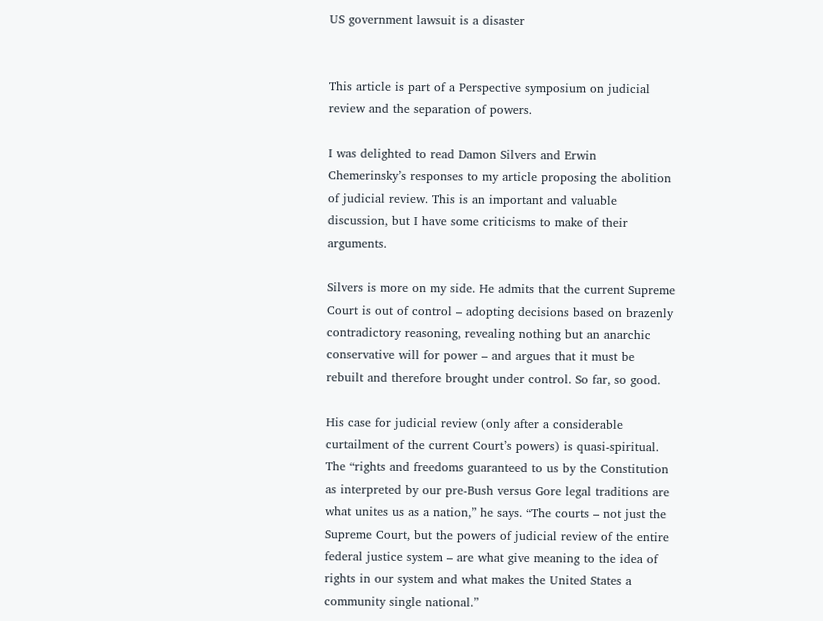US government lawsuit is a disaster


This article is part of a Perspective symposium on judicial review and the separation of powers.

I was delighted to read Damon Silvers and Erwin Chemerinsky’s responses to my article proposing the abolition of judicial review. This is an important and valuable discussion, but I have some criticisms to make of their arguments.

Silvers is more on my side. He admits that the current Supreme Court is out of control – adopting decisions based on brazenly contradictory reasoning, revealing nothing but an anarchic conservative will for power – and argues that it must be rebuilt and therefore brought under control. So far, so good.

His case for judicial review (only after a considerable curtailment of the current Court’s powers) is quasi-spiritual. The “rights and freedoms guaranteed to us by the Constitution as interpreted by our pre-Bush versus Gore legal traditions are what unites us as a nation,” he says. “The courts – not just the Supreme Court, but the powers of judicial review of the entire federal justice system – are what give meaning to the idea of rights in our system and what makes the United States a community single national.”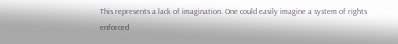This represents a lack of imagination. One could easily imagine a system of rights enforced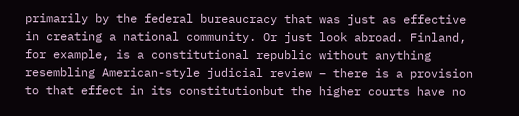primarily by the federal bureaucracy that was just as effective in creating a national community. Or just look abroad. Finland, for example, is a constitutional republic without anything resembling American-style judicial review – there is a provision to that effect in its constitutionbut the higher courts have no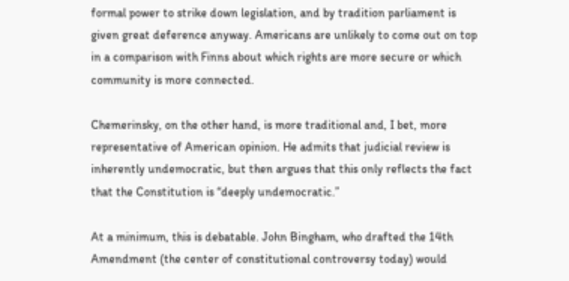formal power to strike down legislation, and by tradition parliament is given great deference anyway. Americans are unlikely to come out on top in a comparison with Finns about which rights are more secure or which community is more connected.

Chemerinsky, on the other hand, is more traditional and, I bet, more representative of American opinion. He admits that judicial review is inherently undemocratic, but then argues that this only reflects the fact that the Constitution is “deeply undemocratic.”

At a minimum, this is debatable. John Bingham, who drafted the 14th Amendment (the center of constitutional controversy today) would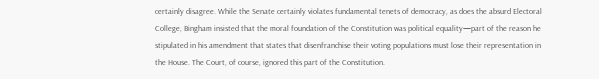certainly disagree. While the Senate certainly violates fundamental tenets of democracy, as does the absurd Electoral College, Bingham insisted that the moral foundation of the Constitution was political equality—part of the reason he stipulated in his amendment that states that disenfranchise their voting populations must lose their representation in the House. The Court, of course, ignored this part of the Constitution.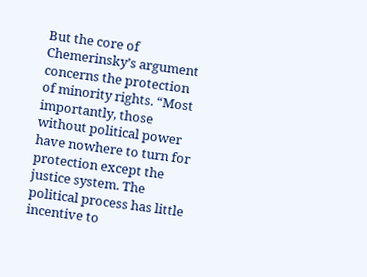But the core of Chemerinsky’s argument concerns the protection of minority rights. “Most importantly, those without political power have nowhere to turn for protection except the justice system. The political process has little incentive to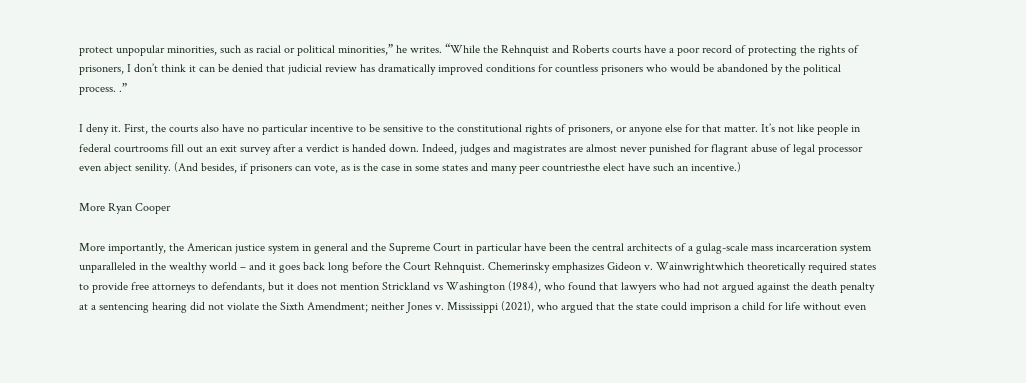protect unpopular minorities, such as racial or political minorities,” he writes. “While the Rehnquist and Roberts courts have a poor record of protecting the rights of prisoners, I don’t think it can be denied that judicial review has dramatically improved conditions for countless prisoners who would be abandoned by the political process. .”

I deny it. First, the courts also have no particular incentive to be sensitive to the constitutional rights of prisoners, or anyone else for that matter. It’s not like people in federal courtrooms fill out an exit survey after a verdict is handed down. Indeed, judges and magistrates are almost never punished for flagrant abuse of legal processor even abject senility. (And besides, if prisoners can vote, as is the case in some states and many peer countriesthe elect have such an incentive.)

More Ryan Cooper

More importantly, the American justice system in general and the Supreme Court in particular have been the central architects of a gulag-scale mass incarceration system unparalleled in the wealthy world – and it goes back long before the Court Rehnquist. Chemerinsky emphasizes Gideon v. Wainwrightwhich theoretically required states to provide free attorneys to defendants, but it does not mention Strickland vs Washington (1984), who found that lawyers who had not argued against the death penalty at a sentencing hearing did not violate the Sixth Amendment; neither Jones v. Mississippi (2021), who argued that the state could imprison a child for life without even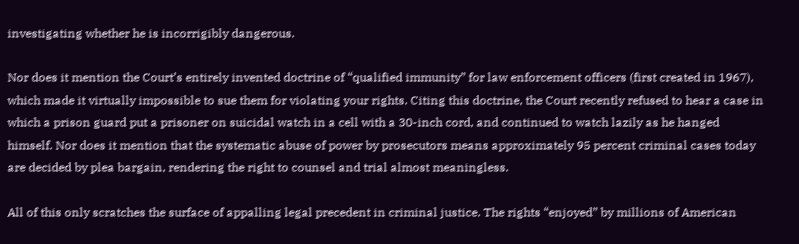investigating whether he is incorrigibly dangerous.

Nor does it mention the Court’s entirely invented doctrine of “qualified immunity” for law enforcement officers (first created in 1967), which made it virtually impossible to sue them for violating your rights. Citing this doctrine, the Court recently refused to hear a case in which a prison guard put a prisoner on suicidal watch in a cell with a 30-inch cord, and continued to watch lazily as he hanged himself. Nor does it mention that the systematic abuse of power by prosecutors means approximately 95 percent criminal cases today are decided by plea bargain, rendering the right to counsel and trial almost meaningless.

All of this only scratches the surface of appalling legal precedent in criminal justice. The rights “enjoyed” by millions of American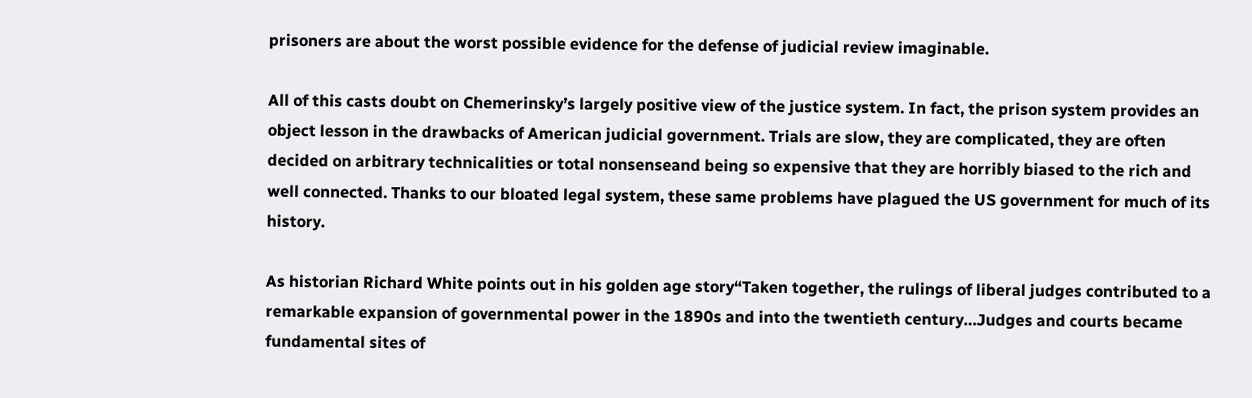prisoners are about the worst possible evidence for the defense of judicial review imaginable.

All of this casts doubt on Chemerinsky’s largely positive view of the justice system. In fact, the prison system provides an object lesson in the drawbacks of American judicial government. Trials are slow, they are complicated, they are often decided on arbitrary technicalities or total nonsenseand being so expensive that they are horribly biased to the rich and well connected. Thanks to our bloated legal system, these same problems have plagued the US government for much of its history.

As historian Richard White points out in his golden age story“Taken together, the rulings of liberal judges contributed to a remarkable expansion of governmental power in the 1890s and into the twentieth century…Judges and courts became fundamental sites of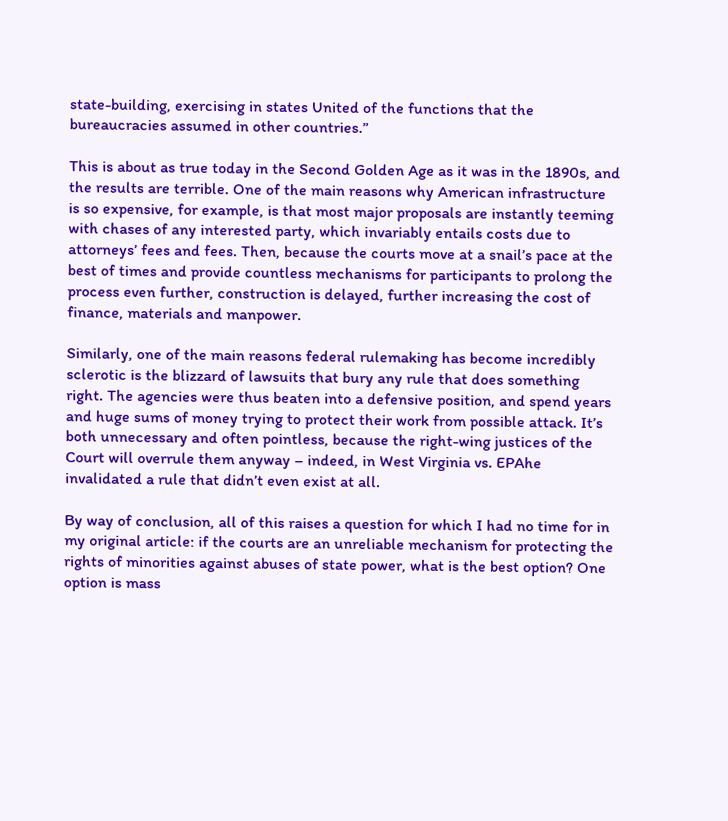state-building, exercising in states United of the functions that the bureaucracies assumed in other countries.”

This is about as true today in the Second Golden Age as it was in the 1890s, and the results are terrible. One of the main reasons why American infrastructure is so expensive, for example, is that most major proposals are instantly teeming with chases of any interested party, which invariably entails costs due to attorneys’ fees and fees. Then, because the courts move at a snail’s pace at the best of times and provide countless mechanisms for participants to prolong the process even further, construction is delayed, further increasing the cost of finance, materials and manpower.

Similarly, one of the main reasons federal rulemaking has become incredibly sclerotic is the blizzard of lawsuits that bury any rule that does something right. The agencies were thus beaten into a defensive position, and spend years and huge sums of money trying to protect their work from possible attack. It’s both unnecessary and often pointless, because the right-wing justices of the Court will overrule them anyway – indeed, in West Virginia vs. EPAhe invalidated a rule that didn’t even exist at all.

By way of conclusion, all of this raises a question for which I had no time for in my original article: if the courts are an unreliable mechanism for protecting the rights of minorities against abuses of state power, what is the best option? One option is mass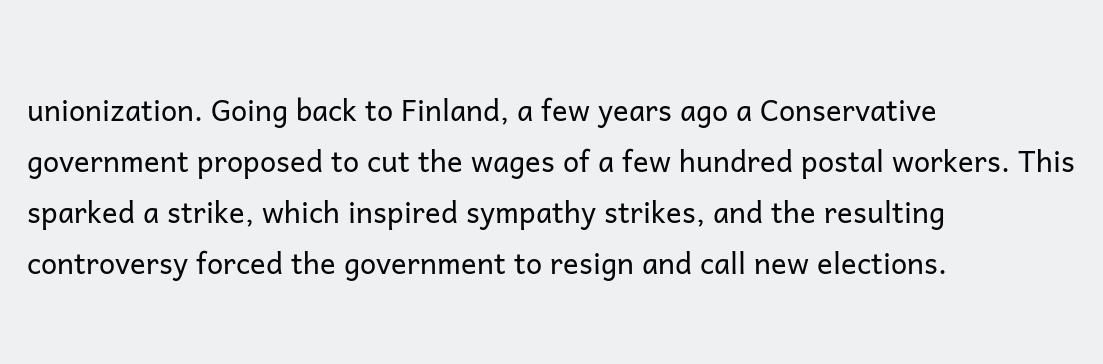unionization. Going back to Finland, a few years ago a Conservative government proposed to cut the wages of a few hundred postal workers. This sparked a strike, which inspired sympathy strikes, and the resulting controversy forced the government to resign and call new elections.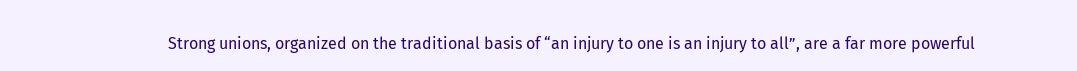Strong unions, organized on the traditional basis of “an injury to one is an injury to all”, are a far more powerful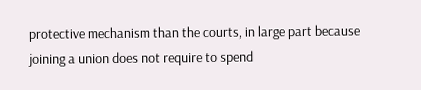protective mechanism than the courts, in large part because joining a union does not require to spend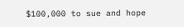$100,000 to sue and hope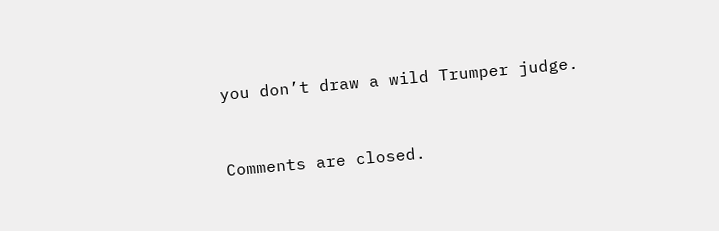you don’t draw a wild Trumper judge.


Comments are closed.